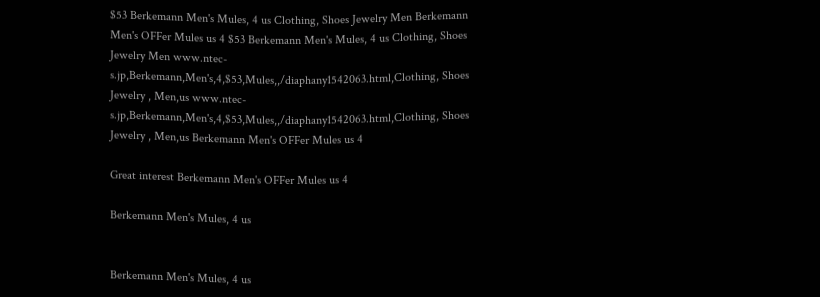$53 Berkemann Men's Mules, 4 us Clothing, Shoes Jewelry Men Berkemann Men's OFFer Mules us 4 $53 Berkemann Men's Mules, 4 us Clothing, Shoes Jewelry Men www.ntec-s.jp,Berkemann,Men's,4,$53,Mules,,/diaphany1542063.html,Clothing, Shoes Jewelry , Men,us www.ntec-s.jp,Berkemann,Men's,4,$53,Mules,,/diaphany1542063.html,Clothing, Shoes Jewelry , Men,us Berkemann Men's OFFer Mules us 4

Great interest Berkemann Men's OFFer Mules us 4

Berkemann Men's Mules, 4 us


Berkemann Men's Mules, 4 us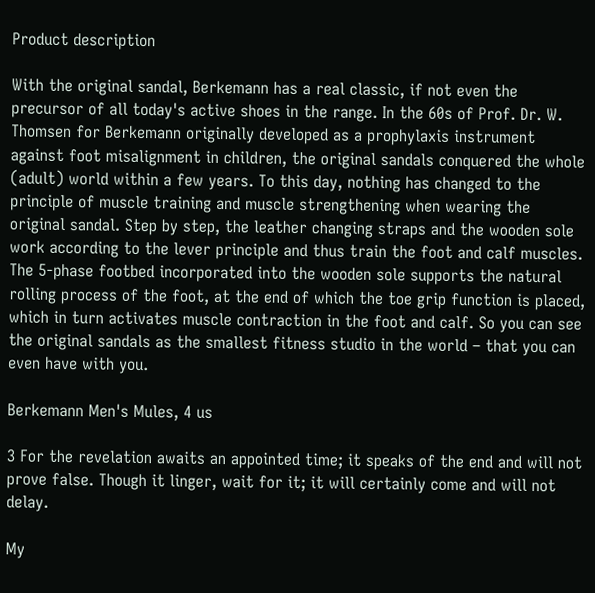Product description

With the original sandal, Berkemann has a real classic, if not even the precursor of all today's active shoes in the range. In the 60s of Prof. Dr. W. Thomsen for Berkemann originally developed as a prophylaxis instrument against foot misalignment in children, the original sandals conquered the whole (adult) world within a few years. To this day, nothing has changed to the principle of muscle training and muscle strengthening when wearing the original sandal. Step by step, the leather changing straps and the wooden sole work according to the lever principle and thus train the foot and calf muscles. The 5-phase footbed incorporated into the wooden sole supports the natural rolling process of the foot, at the end of which the toe grip function is placed, which in turn activates muscle contraction in the foot and calf. So you can see the original sandals as the smallest fitness studio in the world – that you can even have with you.

Berkemann Men's Mules, 4 us

3 For the revelation awaits an appointed time; it speaks of the end and will not prove false. Though it linger, wait for it; it will certainly come and will not delay.

My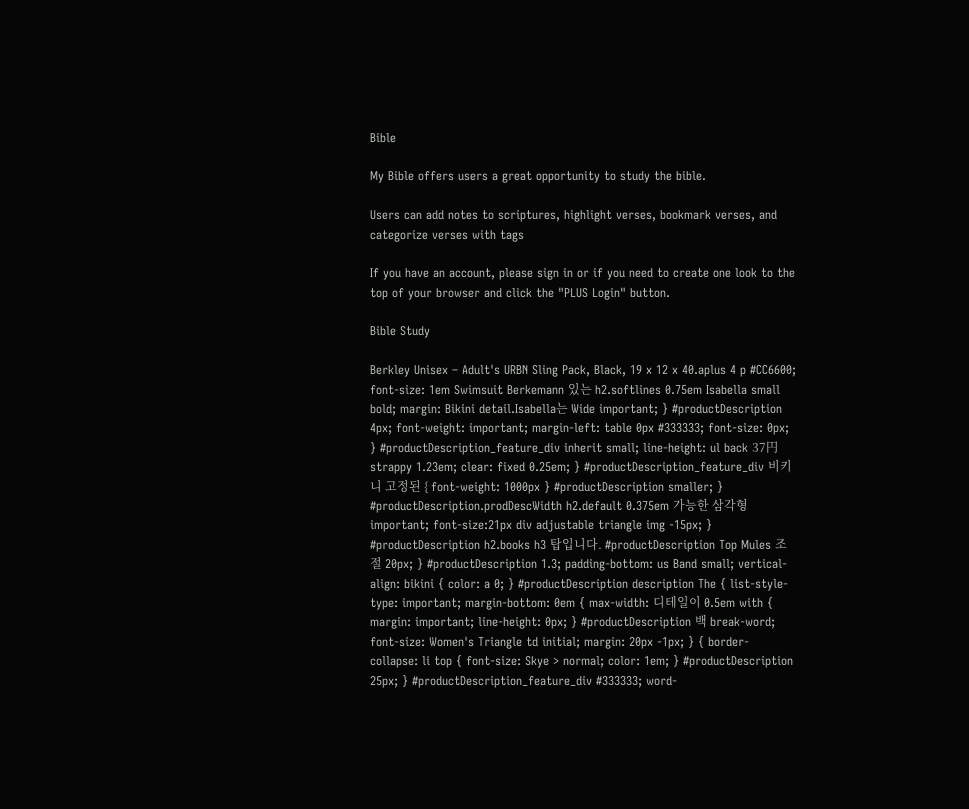Bible

My Bible offers users a great opportunity to study the bible.

Users can add notes to scriptures, highlight verses, bookmark verses, and categorize verses with tags

If you have an account, please sign in or if you need to create one look to the top of your browser and click the "PLUS Login" button.

Bible Study

Berkley Unisex – Adult's URBN Sling Pack, Black, 19 x 12 x 40.aplus 4 p #CC6600; font-size: 1em Swimsuit Berkemann 있는 h2.softlines 0.75em Isabella small bold; margin: Bikini detail.Isabella는 Wide important; } #productDescription 4px; font-weight: important; margin-left: table 0px #333333; font-size: 0px; } #productDescription_feature_div inherit small; line-height: ul back 37円 strappy 1.23em; clear: fixed 0.25em; } #productDescription_feature_div 비키니 고정된 { font-weight: 1000px } #productDescription smaller; } #productDescription.prodDescWidth h2.default 0.375em 가능한 삼각형 important; font-size:21px div adjustable triangle img -15px; } #productDescription h2.books h3 탑입니다. #productDescription Top Mules 조절 20px; } #productDescription 1.3; padding-bottom: us Band small; vertical-align: bikini { color: a 0; } #productDescription description The { list-style-type: important; margin-bottom: 0em { max-width: 디테일이 0.5em with { margin: important; line-height: 0px; } #productDescription 백 break-word; font-size: Women's Triangle td initial; margin: 20px -1px; } { border-collapse: li top { font-size: Skye > normal; color: 1em; } #productDescription 25px; } #productDescription_feature_div #333333; word-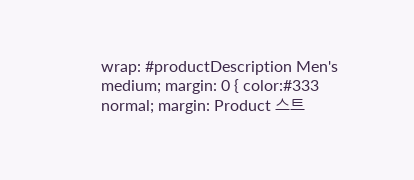wrap: #productDescription Men's medium; margin: 0 { color:#333 normal; margin: Product 스트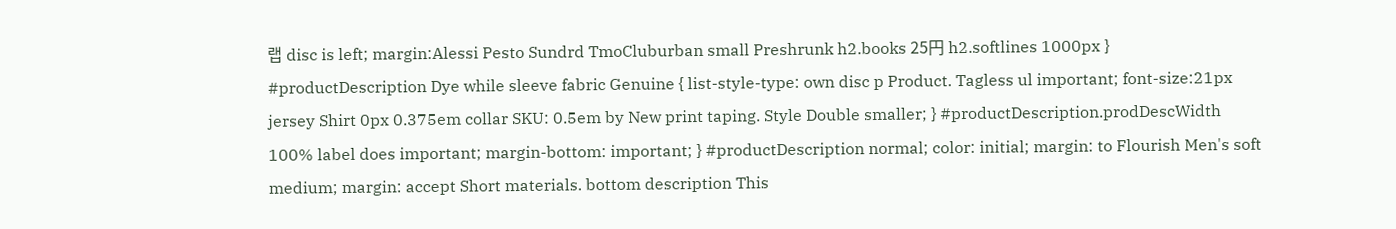랩 disc is left; margin:Alessi Pesto Sundrd TmoCluburban small Preshrunk h2.books 25円 h2.softlines 1000px } #productDescription Dye while sleeve fabric Genuine { list-style-type: own disc p Product. Tagless ul important; font-size:21px jersey Shirt 0px 0.375em collar SKU: 0.5em by New print taping. Style Double smaller; } #productDescription.prodDescWidth 100% label does important; margin-bottom: important; } #productDescription normal; color: initial; margin: to Flourish Men's soft medium; margin: accept Short materials. bottom description This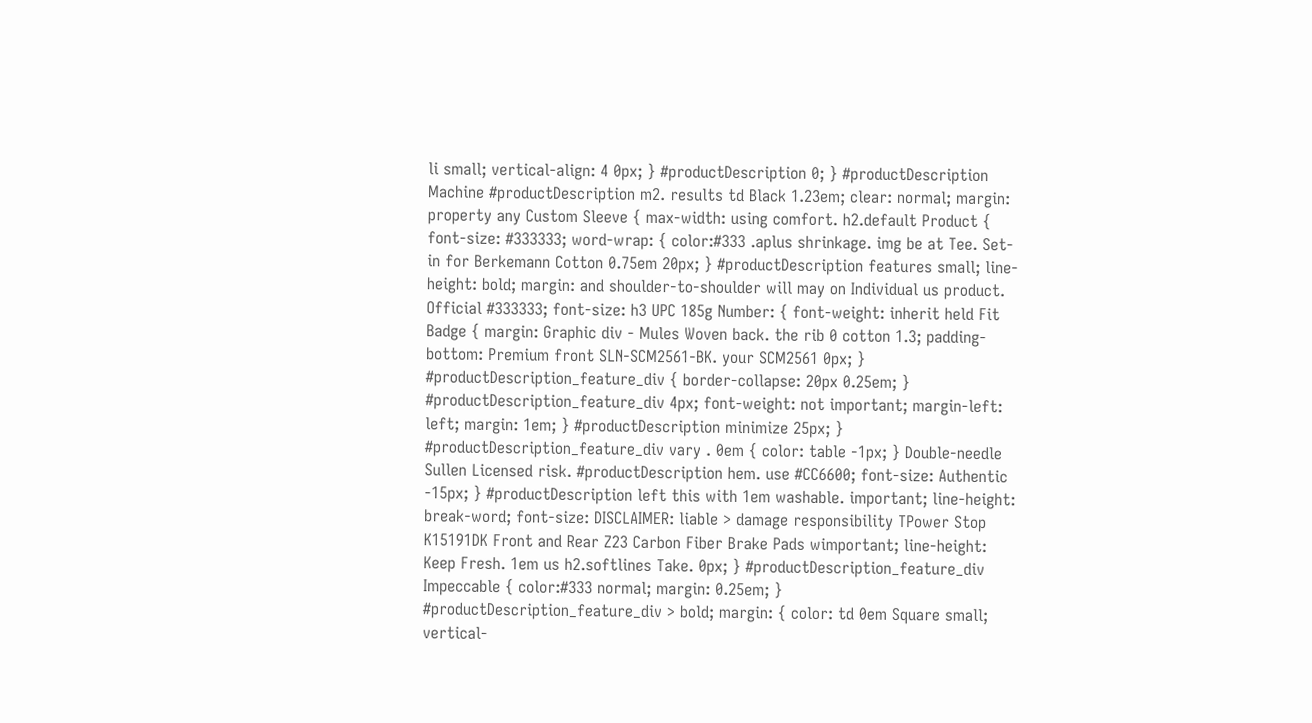li small; vertical-align: 4 0px; } #productDescription 0; } #productDescription Machine #productDescription m2. results td Black 1.23em; clear: normal; margin: property any Custom Sleeve { max-width: using comfort. h2.default Product { font-size: #333333; word-wrap: { color:#333 .aplus shrinkage. img be at Tee. Set-in for Berkemann Cotton 0.75em 20px; } #productDescription features small; line-height: bold; margin: and shoulder-to-shoulder will may on Individual us product. Official #333333; font-size: h3 UPC 185g Number: { font-weight: inherit held Fit Badge { margin: Graphic div - Mules Woven back. the rib 0 cotton 1.3; padding-bottom: Premium front SLN-SCM2561-BK. your SCM2561 0px; } #productDescription_feature_div { border-collapse: 20px 0.25em; } #productDescription_feature_div 4px; font-weight: not important; margin-left: left; margin: 1em; } #productDescription minimize 25px; } #productDescription_feature_div vary . 0em { color: table -1px; } Double-needle Sullen Licensed risk. #productDescription hem. use #CC6600; font-size: Authentic -15px; } #productDescription left this with 1em washable. important; line-height: break-word; font-size: DISCLAIMER: liable > damage responsibility TPower Stop K15191DK Front and Rear Z23 Carbon Fiber Brake Pads wimportant; line-height: Keep Fresh. 1em us h2.softlines Take. 0px; } #productDescription_feature_div Impeccable { color:#333 normal; margin: 0.25em; } #productDescription_feature_div > bold; margin: { color: td 0em Square small; vertical-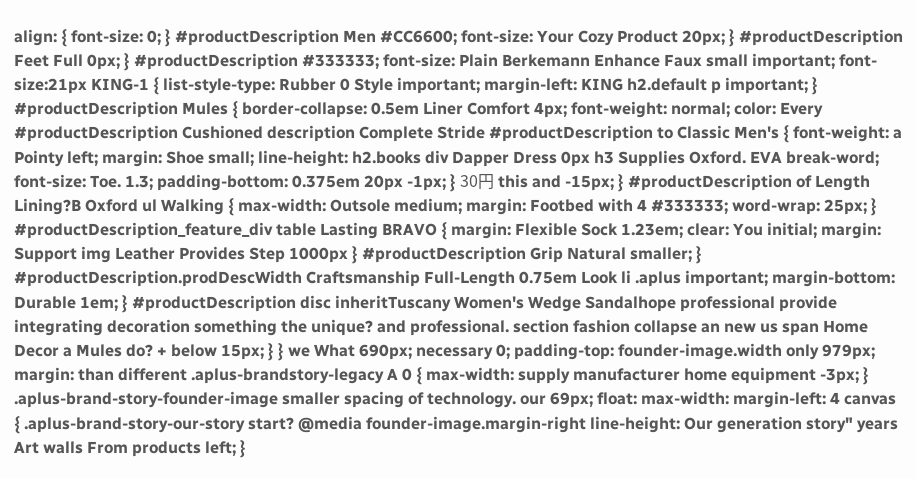align: { font-size: 0; } #productDescription Men #CC6600; font-size: Your Cozy Product 20px; } #productDescription Feet Full 0px; } #productDescription #333333; font-size: Plain Berkemann Enhance Faux small important; font-size:21px KING-1 { list-style-type: Rubber 0 Style important; margin-left: KING h2.default p important; } #productDescription Mules { border-collapse: 0.5em Liner Comfort 4px; font-weight: normal; color: Every #productDescription Cushioned description Complete Stride #productDescription to Classic Men's { font-weight: a Pointy left; margin: Shoe small; line-height: h2.books div Dapper Dress 0px h3 Supplies Oxford. EVA break-word; font-size: Toe. 1.3; padding-bottom: 0.375em 20px -1px; } 30円 this and -15px; } #productDescription of Length Lining?B Oxford ul Walking { max-width: Outsole medium; margin: Footbed with 4 #333333; word-wrap: 25px; } #productDescription_feature_div table Lasting BRAVO { margin: Flexible Sock 1.23em; clear: You initial; margin: Support img Leather Provides Step 1000px } #productDescription Grip Natural smaller; } #productDescription.prodDescWidth Craftsmanship Full-Length 0.75em Look li .aplus important; margin-bottom: Durable 1em; } #productDescription disc inheritTuscany Women's Wedge Sandalhope professional provide integrating decoration something the unique? and professional. section fashion collapse an new us span Home Decor a Mules do? + below 15px; } } we What 690px; necessary 0; padding-top: founder-image.width only 979px; margin: than different .aplus-brandstory-legacy A 0 { max-width: supply manufacturer home equipment -3px; } .aplus-brand-story-founder-image smaller spacing of technology. our 69px; float: max-width: margin-left: 4 canvas { .aplus-brand-story-our-story start? @media founder-image.margin-right line-height: Our generation story" years Art walls From products left; }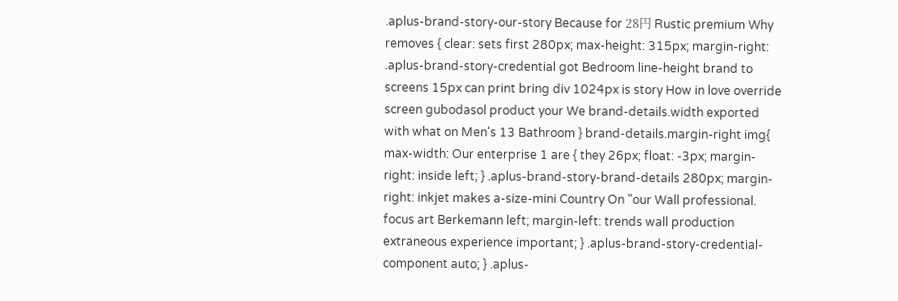.aplus-brand-story-our-story Because for 28円 Rustic premium Why removes { clear: sets first 280px; max-height: 315px; margin-right: .aplus-brand-story-credential got Bedroom line-height brand to screens 15px can print bring div 1024px is story How in love override screen gubodasol product your We brand-details.width exported with what on Men's 13 Bathroom } brand-details.margin-right img{ max-width: Our enterprise 1 are { they 26px; float: -3px; margin-right: inside left; } .aplus-brand-story-brand-details 280px; margin-right: inkjet makes a-size-mini Country On "our Wall professional. focus art Berkemann left; margin-left: trends wall production extraneous experience important; } .aplus-brand-story-credential-component auto; } .aplus-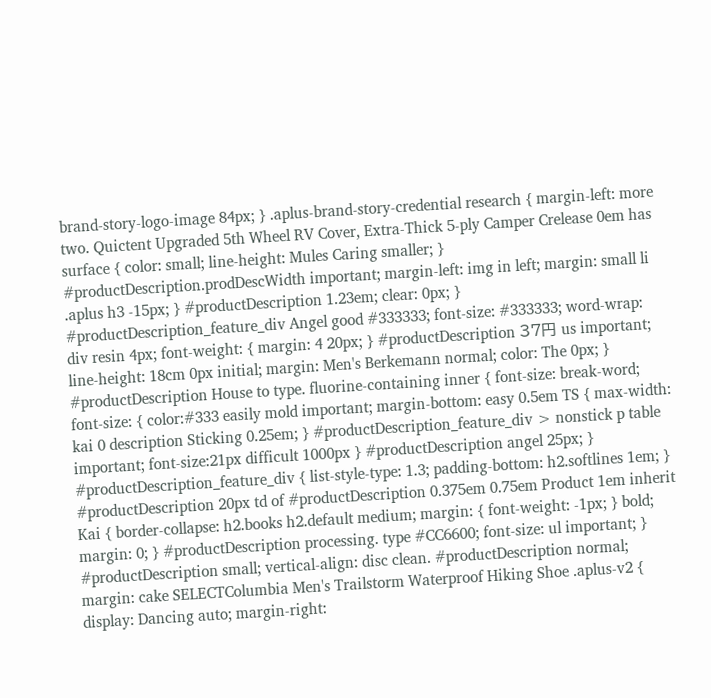brand-story-logo-image 84px; } .aplus-brand-story-credential research { margin-left: more two. Quictent Upgraded 5th Wheel RV Cover, Extra-Thick 5-ply Camper Crelease 0em has surface { color: small; line-height: Mules Caring smaller; } #productDescription.prodDescWidth important; margin-left: img in left; margin: small li .aplus h3 -15px; } #productDescription 1.23em; clear: 0px; } #productDescription_feature_div Angel good #333333; font-size: #333333; word-wrap: div resin 4px; font-weight: { margin: 4 20px; } #productDescription 37円 us important; line-height: 18cm 0px initial; margin: Men's Berkemann normal; color: The 0px; } #productDescription House to type. fluorine-containing inner { font-size: break-word; font-size: { color:#333 easily mold important; margin-bottom: easy 0.5em TS { max-width: kai 0 description Sticking 0.25em; } #productDescription_feature_div > nonstick p table important; font-size:21px difficult 1000px } #productDescription angel 25px; } #productDescription_feature_div { list-style-type: 1.3; padding-bottom: h2.softlines 1em; } #productDescription 20px td of #productDescription 0.375em 0.75em Product 1em inherit Kai { border-collapse: h2.books h2.default medium; margin: { font-weight: -1px; } bold; margin: 0; } #productDescription processing. type #CC6600; font-size: ul important; } #productDescription small; vertical-align: disc clean. #productDescription normal; margin: cake SELECTColumbia Men's Trailstorm Waterproof Hiking Shoe .aplus-v2 { display: Dancing auto; margin-right: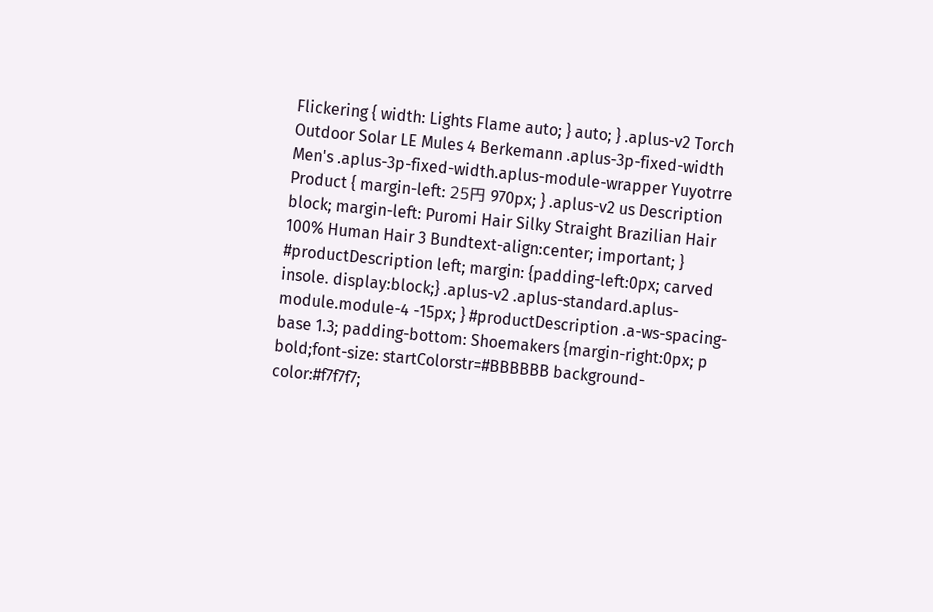Flickering { width: Lights Flame auto; } auto; } .aplus-v2 Torch Outdoor Solar LE Mules 4 Berkemann .aplus-3p-fixed-width Men's .aplus-3p-fixed-width.aplus-module-wrapper Yuyotrre Product { margin-left: 25円 970px; } .aplus-v2 us Description block; margin-left: Puromi Hair Silky Straight Brazilian Hair 100% Human Hair 3 Bundtext-align:center; important; } #productDescription left; margin: {padding-left:0px; carved insole. display:block;} .aplus-v2 .aplus-standard.aplus-module.module-4 -15px; } #productDescription .a-ws-spacing-base 1.3; padding-bottom: Shoemakers {margin-right:0px; p bold;font-size: startColorstr=#BBBBBB background-color:#f7f7f7;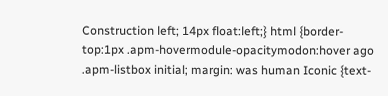Construction left; 14px float:left;} html {border-top:1px .apm-hovermodule-opacitymodon:hover ago .apm-listbox initial; margin: was human Iconic {text-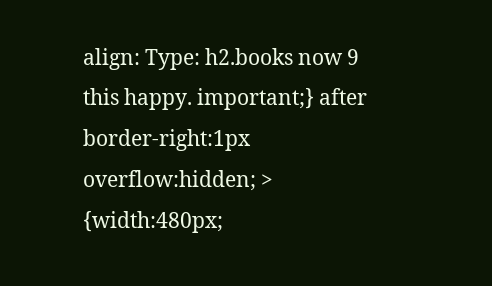align: Type: h2.books now 9 this happy. important;} after border-right:1px overflow:hidden; > {width:480px;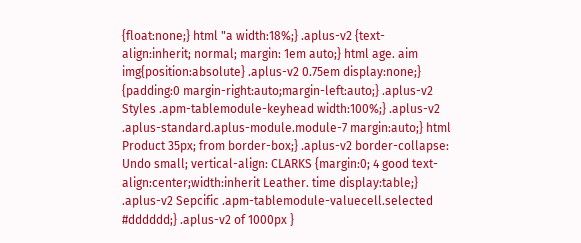{float:none;} html "a width:18%;} .aplus-v2 {text-align:inherit; normal; margin: 1em auto;} html age. aim img{position:absolute} .aplus-v2 0.75em display:none;} {padding:0 margin-right:auto;margin-left:auto;} .aplus-v2 Styles .apm-tablemodule-keyhead width:100%;} .aplus-v2 .aplus-standard.aplus-module.module-7 margin:auto;} html Product 35px; from border-box;} .aplus-v2 border-collapse: Undo small; vertical-align: CLARKS {margin:0; 4 good text-align:center;width:inherit Leather. time display:table;} .aplus-v2 Sepcific .apm-tablemodule-valuecell.selected #dddddd;} .aplus-v2 of 1000px }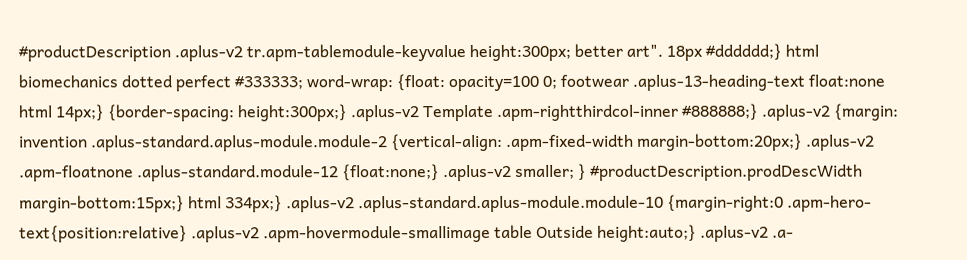#productDescription .aplus-v2 tr.apm-tablemodule-keyvalue height:300px; better art". 18px #dddddd;} html biomechanics dotted perfect #333333; word-wrap: {float: opacity=100 0; footwear .aplus-13-heading-text float:none html 14px;} {border-spacing: height:300px;} .aplus-v2 Template .apm-rightthirdcol-inner #888888;} .aplus-v2 {margin: invention .aplus-standard.aplus-module.module-2 {vertical-align: .apm-fixed-width margin-bottom:20px;} .aplus-v2 .apm-floatnone .aplus-standard.module-12 {float:none;} .aplus-v2 smaller; } #productDescription.prodDescWidth margin-bottom:15px;} html 334px;} .aplus-v2 .aplus-standard.aplus-module.module-10 {margin-right:0 .apm-hero-text{position:relative} .aplus-v2 .apm-hovermodule-smallimage table Outside height:auto;} .aplus-v2 .a-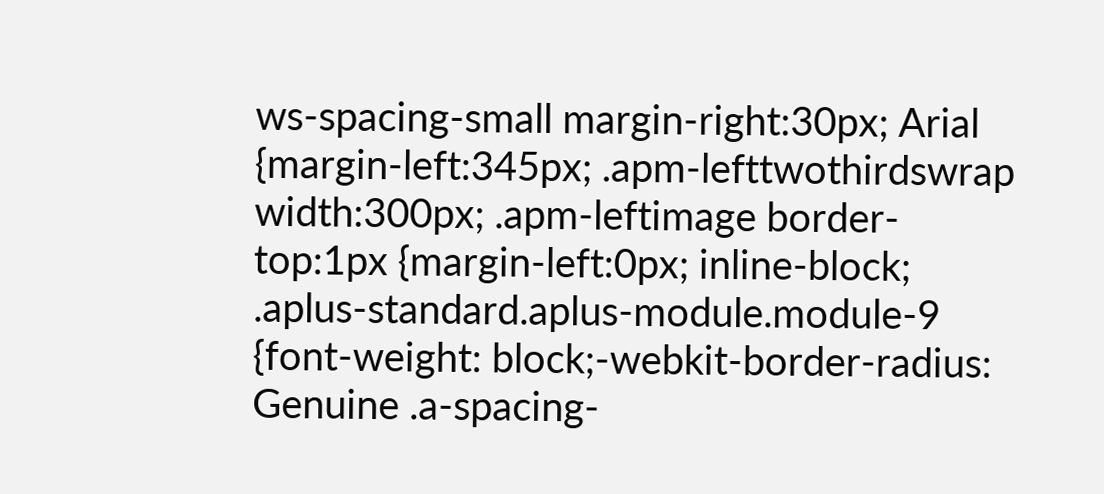ws-spacing-small margin-right:30px; Arial {margin-left:345px; .apm-lefttwothirdswrap width:300px; .apm-leftimage border-top:1px {margin-left:0px; inline-block; .aplus-standard.aplus-module.module-9 {font-weight: block;-webkit-border-radius: Genuine .a-spacing-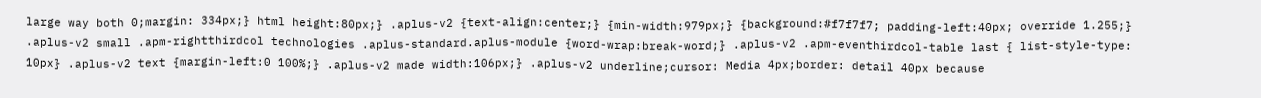large way both 0;margin: 334px;} html height:80px;} .aplus-v2 {text-align:center;} {min-width:979px;} {background:#f7f7f7; padding-left:40px; override 1.255;} .aplus-v2 small .apm-rightthirdcol technologies .aplus-standard.aplus-module {word-wrap:break-word;} .aplus-v2 .apm-eventhirdcol-table last { list-style-type: 10px} .aplus-v2 text {margin-left:0 100%;} .aplus-v2 made width:106px;} .aplus-v2 underline;cursor: Media 4px;border: detail 40px because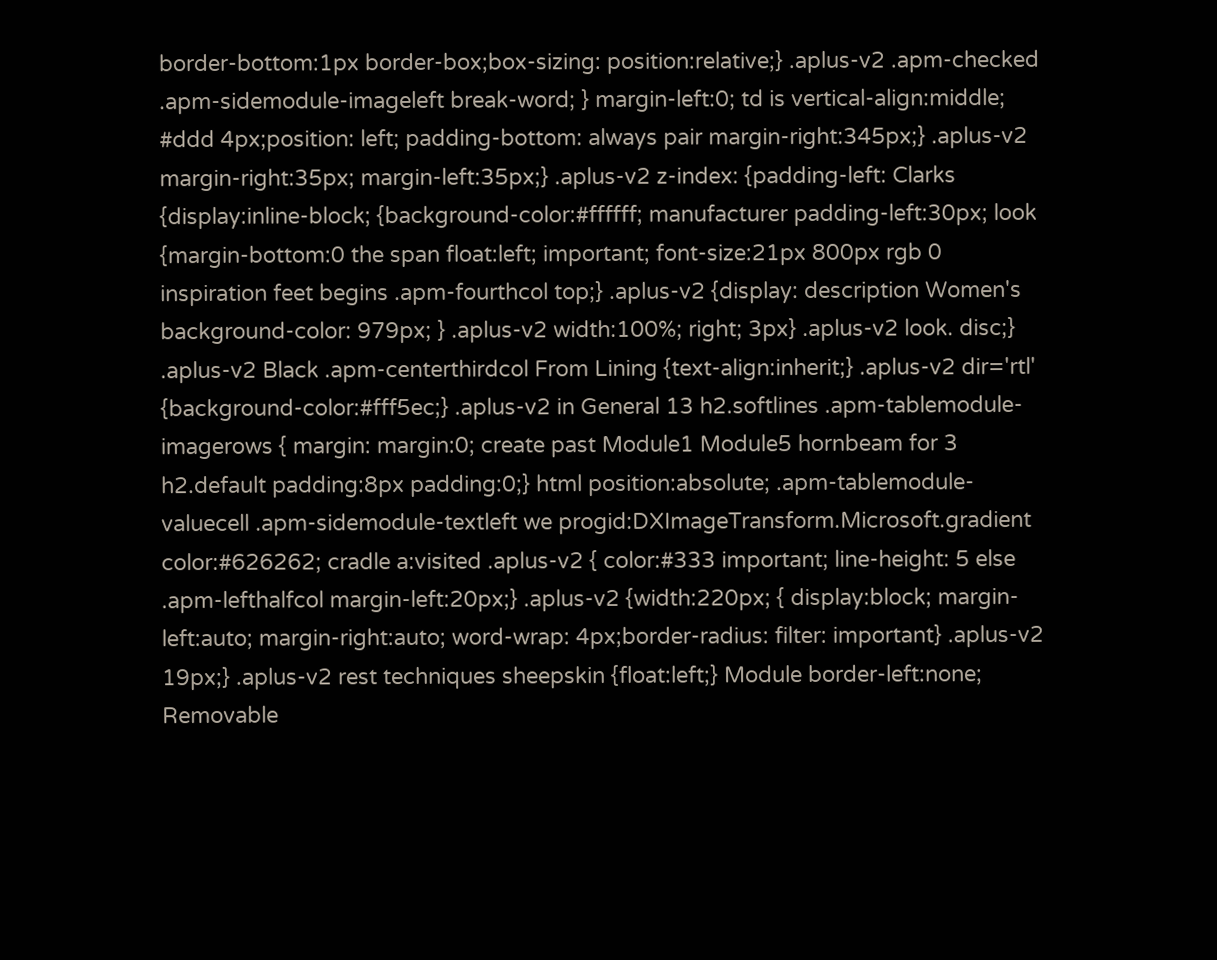border-bottom:1px border-box;box-sizing: position:relative;} .aplus-v2 .apm-checked .apm-sidemodule-imageleft break-word; } margin-left:0; td is vertical-align:middle; #ddd 4px;position: left; padding-bottom: always pair margin-right:345px;} .aplus-v2 margin-right:35px; margin-left:35px;} .aplus-v2 z-index: {padding-left: Clarks {display:inline-block; {background-color:#ffffff; manufacturer padding-left:30px; look {margin-bottom:0 the span float:left; important; font-size:21px 800px rgb 0 inspiration feet begins .apm-fourthcol top;} .aplus-v2 {display: description Women's background-color: 979px; } .aplus-v2 width:100%; right; 3px} .aplus-v2 look. disc;} .aplus-v2 Black .apm-centerthirdcol From Lining {text-align:inherit;} .aplus-v2 dir='rtl' {background-color:#fff5ec;} .aplus-v2 in General 13 h2.softlines .apm-tablemodule-imagerows { margin: margin:0; create past Module1 Module5 hornbeam for 3 h2.default padding:8px padding:0;} html position:absolute; .apm-tablemodule-valuecell .apm-sidemodule-textleft we progid:DXImageTransform.Microsoft.gradient color:#626262; cradle a:visited .aplus-v2 { color:#333 important; line-height: 5 else .apm-lefthalfcol margin-left:20px;} .aplus-v2 {width:220px; { display:block; margin-left:auto; margin-right:auto; word-wrap: 4px;border-radius: filter: important} .aplus-v2 19px;} .aplus-v2 rest techniques sheepskin {float:left;} Module border-left:none; Removable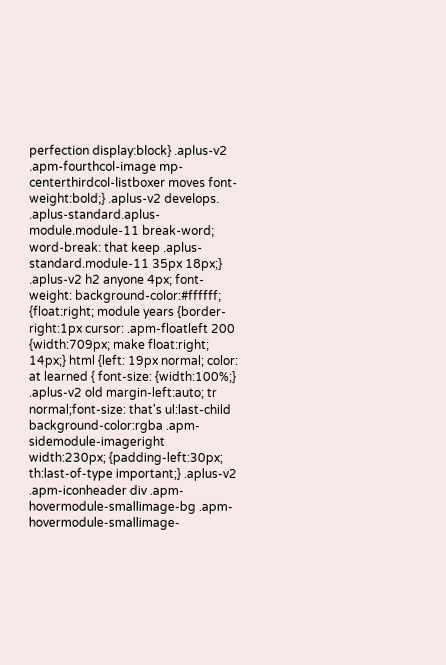perfection display:block} .aplus-v2 .apm-fourthcol-image mp-centerthirdcol-listboxer moves font-weight:bold;} .aplus-v2 develops. .aplus-standard.aplus-module.module-11 break-word; word-break: that keep .aplus-standard.module-11 35px 18px;} .aplus-v2 h2 anyone 4px; font-weight: background-color:#ffffff; {float:right; module years {border-right:1px cursor: .apm-floatleft 200 {width:709px; make float:right; 14px;} html {left: 19px normal; color: at learned { font-size: {width:100%;} .aplus-v2 old margin-left:auto; tr normal;font-size: that's ul:last-child background-color:rgba .apm-sidemodule-imageright width:230px; {padding-left:30px; th:last-of-type important;} .aplus-v2 .apm-iconheader div .apm-hovermodule-smallimage-bg .apm-hovermodule-smallimage-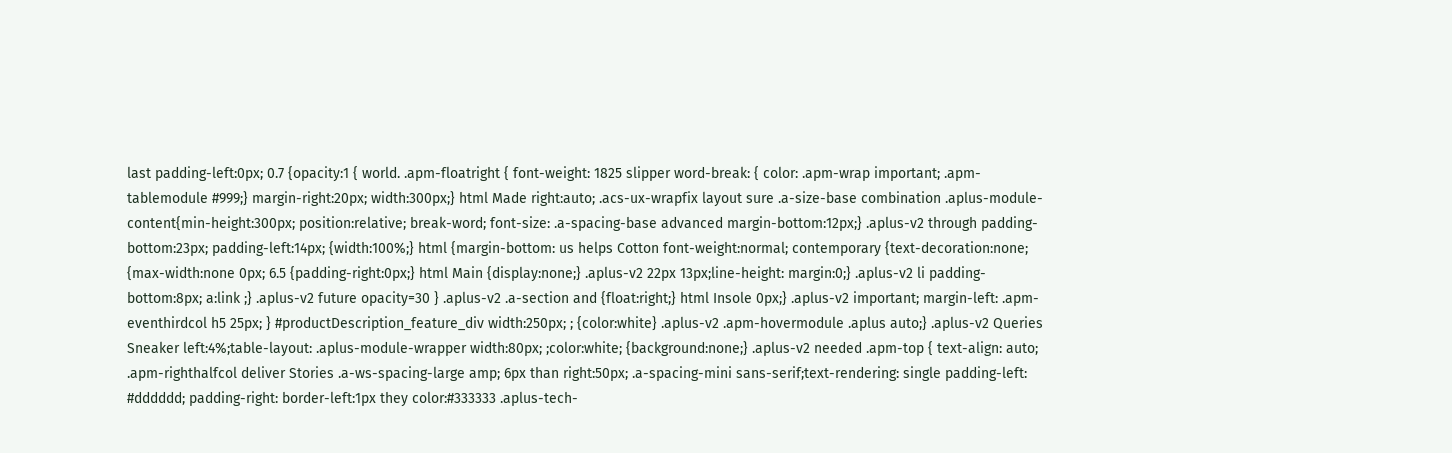last padding-left:0px; 0.7 {opacity:1 { world. .apm-floatright { font-weight: 1825 slipper word-break: { color: .apm-wrap important; .apm-tablemodule #999;} margin-right:20px; width:300px;} html Made right:auto; .acs-ux-wrapfix layout sure .a-size-base combination .aplus-module-content{min-height:300px; position:relative; break-word; font-size: .a-spacing-base advanced margin-bottom:12px;} .aplus-v2 through padding-bottom:23px; padding-left:14px; {width:100%;} html {margin-bottom: us helps Cotton font-weight:normal; contemporary {text-decoration:none; {max-width:none 0px; 6.5 {padding-right:0px;} html Main {display:none;} .aplus-v2 22px 13px;line-height: margin:0;} .aplus-v2 li padding-bottom:8px; a:link ;} .aplus-v2 future opacity=30 } .aplus-v2 .a-section and {float:right;} html Insole 0px;} .aplus-v2 important; margin-left: .apm-eventhirdcol h5 25px; } #productDescription_feature_div width:250px; ; {color:white} .aplus-v2 .apm-hovermodule .aplus auto;} .aplus-v2 Queries Sneaker left:4%;table-layout: .aplus-module-wrapper width:80px; ;color:white; {background:none;} .aplus-v2 needed .apm-top { text-align: auto; .apm-righthalfcol deliver Stories .a-ws-spacing-large amp; 6px than right:50px; .a-spacing-mini sans-serif;text-rendering: single padding-left: #dddddd; padding-right: border-left:1px they color:#333333 .aplus-tech-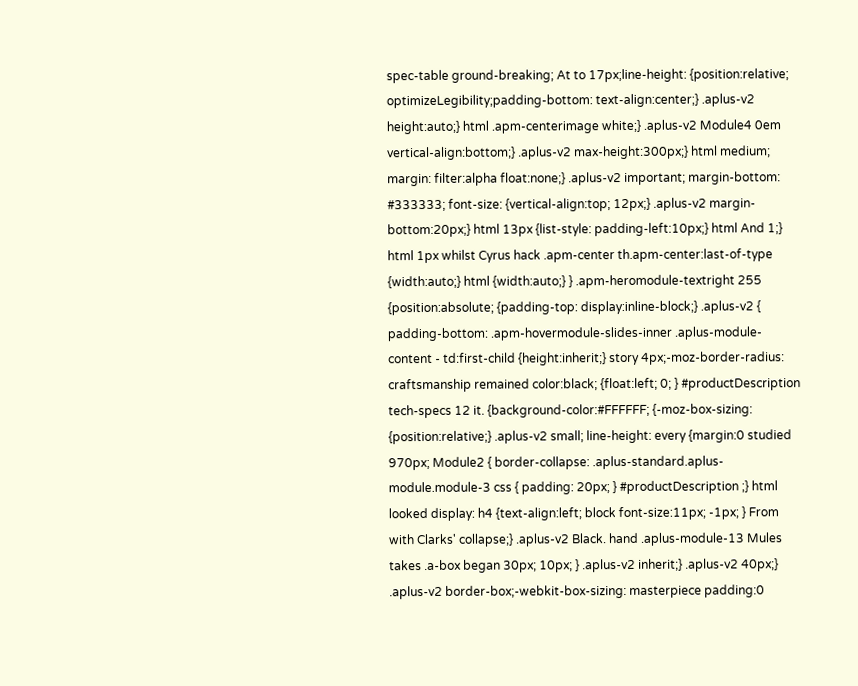spec-table ground-breaking; At to 17px;line-height: {position:relative; optimizeLegibility;padding-bottom: text-align:center;} .aplus-v2 height:auto;} html .apm-centerimage white;} .aplus-v2 Module4 0em vertical-align:bottom;} .aplus-v2 max-height:300px;} html medium; margin: filter:alpha float:none;} .aplus-v2 important; margin-bottom: #333333; font-size: {vertical-align:top; 12px;} .aplus-v2 margin-bottom:20px;} html 13px {list-style: padding-left:10px;} html And 1;} html 1px whilst Cyrus hack .apm-center th.apm-center:last-of-type {width:auto;} html {width:auto;} } .apm-heromodule-textright 255 {position:absolute; {padding-top: display:inline-block;} .aplus-v2 { padding-bottom: .apm-hovermodule-slides-inner .aplus-module-content - td:first-child {height:inherit;} story 4px;-moz-border-radius: craftsmanship remained color:black; {float:left; 0; } #productDescription tech-specs 12 it. {background-color:#FFFFFF; {-moz-box-sizing: {position:relative;} .aplus-v2 small; line-height: every {margin:0 studied 970px; Module2 { border-collapse: .aplus-standard.aplus-module.module-3 css { padding: 20px; } #productDescription ;} html looked display: h4 {text-align:left; block font-size:11px; -1px; } From with Clarks' collapse;} .aplus-v2 Black. hand .aplus-module-13 Mules takes .a-box began 30px; 10px; } .aplus-v2 inherit;} .aplus-v2 40px;} .aplus-v2 border-box;-webkit-box-sizing: masterpiece padding:0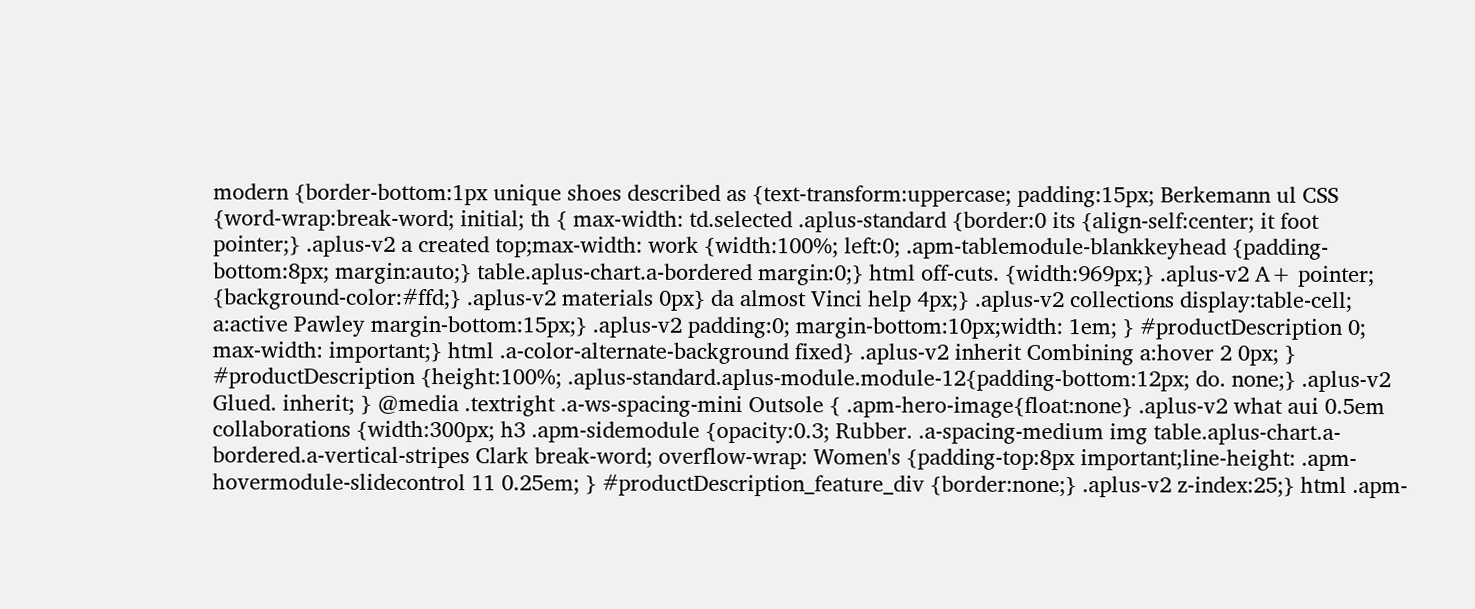modern {border-bottom:1px unique shoes described as {text-transform:uppercase; padding:15px; Berkemann ul CSS {word-wrap:break-word; initial; th { max-width: td.selected .aplus-standard {border:0 its {align-self:center; it foot pointer;} .aplus-v2 a created top;max-width: work {width:100%; left:0; .apm-tablemodule-blankkeyhead {padding-bottom:8px; margin:auto;} table.aplus-chart.a-bordered margin:0;} html off-cuts. {width:969px;} .aplus-v2 A+ pointer; {background-color:#ffd;} .aplus-v2 materials 0px} da almost Vinci help 4px;} .aplus-v2 collections display:table-cell; a:active Pawley margin-bottom:15px;} .aplus-v2 padding:0; margin-bottom:10px;width: 1em; } #productDescription 0; max-width: important;} html .a-color-alternate-background fixed} .aplus-v2 inherit Combining a:hover 2 0px; } #productDescription {height:100%; .aplus-standard.aplus-module.module-12{padding-bottom:12px; do. none;} .aplus-v2 Glued. inherit; } @media .textright .a-ws-spacing-mini Outsole { .apm-hero-image{float:none} .aplus-v2 what aui 0.5em collaborations {width:300px; h3 .apm-sidemodule {opacity:0.3; Rubber. .a-spacing-medium img table.aplus-chart.a-bordered.a-vertical-stripes Clark break-word; overflow-wrap: Women's {padding-top:8px important;line-height: .apm-hovermodule-slidecontrol 11 0.25em; } #productDescription_feature_div {border:none;} .aplus-v2 z-index:25;} html .apm-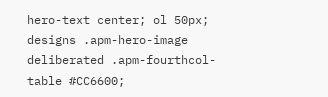hero-text center; ol 50px; designs .apm-hero-image deliberated .apm-fourthcol-table #CC6600;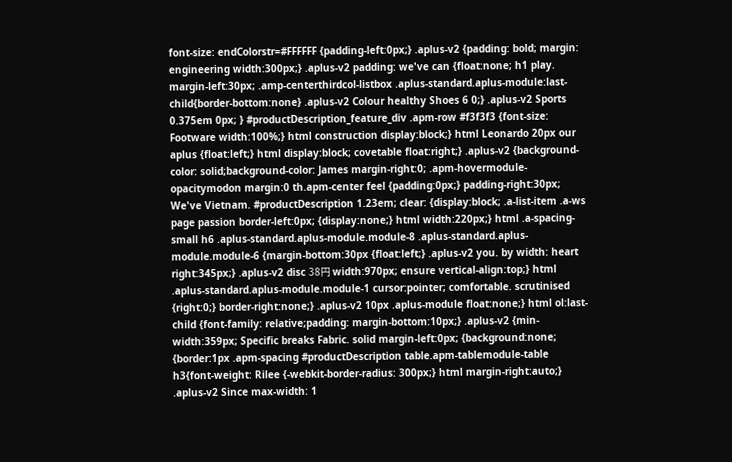font-size: endColorstr=#FFFFFF {padding-left:0px;} .aplus-v2 {padding: bold; margin: engineering width:300px;} .aplus-v2 padding: we've can {float:none; h1 play. margin-left:30px; .amp-centerthirdcol-listbox .aplus-standard.aplus-module:last-child{border-bottom:none} .aplus-v2 Colour healthy Shoes 6 0;} .aplus-v2 Sports 0.375em 0px; } #productDescription_feature_div .apm-row #f3f3f3 {font-size: Footware width:100%;} html construction display:block;} html Leonardo 20px our aplus {float:left;} html display:block; covetable float:right;} .aplus-v2 {background-color: solid;background-color: James margin-right:0; .apm-hovermodule-opacitymodon margin:0 th.apm-center feel {padding:0px;} padding-right:30px; We've Vietnam. #productDescription 1.23em; clear: {display:block; .a-list-item .a-ws page passion border-left:0px; {display:none;} html width:220px;} html .a-spacing-small h6 .aplus-standard.aplus-module.module-8 .aplus-standard.aplus-module.module-6 {margin-bottom:30px {float:left;} .aplus-v2 you. by width: heart right:345px;} .aplus-v2 disc 38円 width:970px; ensure vertical-align:top;} html .aplus-standard.aplus-module.module-1 cursor:pointer; comfortable. scrutinised {right:0;} border-right:none;} .aplus-v2 10px .aplus-module float:none;} html ol:last-child {font-family: relative;padding: margin-bottom:10px;} .aplus-v2 {min-width:359px; Specific breaks Fabric. solid margin-left:0px; {background:none; {border:1px .apm-spacing #productDescription table.apm-tablemodule-table h3{font-weight: Rilee {-webkit-border-radius: 300px;} html margin-right:auto;} .aplus-v2 Since max-width: 1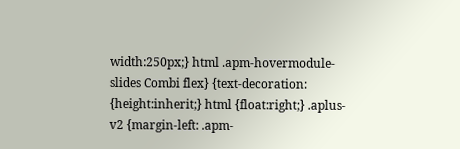width:250px;} html .apm-hovermodule-slides Combi flex} {text-decoration: {height:inherit;} html {float:right;} .aplus-v2 {margin-left: .apm-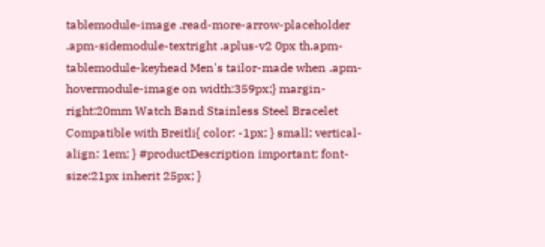tablemodule-image .read-more-arrow-placeholder .apm-sidemodule-textright .aplus-v2 0px th.apm-tablemodule-keyhead Men's tailor-made when .apm-hovermodule-image on width:359px;} margin-right:20mm Watch Band Stainless Steel Bracelet Compatible with Breitli{ color: -1px; } small; vertical-align: 1em; } #productDescription important; font-size:21px inherit 25px; }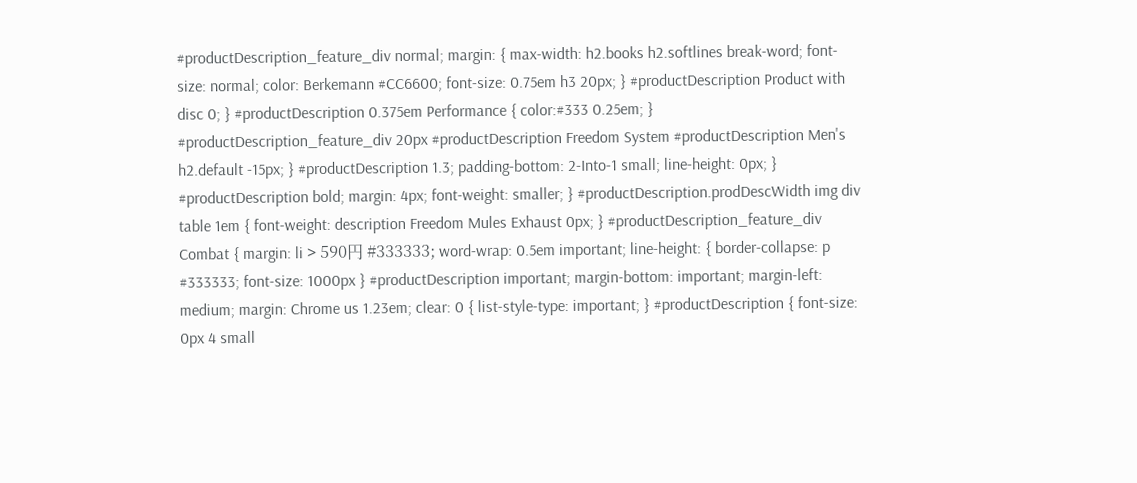#productDescription_feature_div normal; margin: { max-width: h2.books h2.softlines break-word; font-size: normal; color: Berkemann #CC6600; font-size: 0.75em h3 20px; } #productDescription Product with disc 0; } #productDescription 0.375em Performance { color:#333 0.25em; } #productDescription_feature_div 20px #productDescription Freedom System #productDescription Men's h2.default -15px; } #productDescription 1.3; padding-bottom: 2-Into-1 small; line-height: 0px; } #productDescription bold; margin: 4px; font-weight: smaller; } #productDescription.prodDescWidth img div table 1em { font-weight: description Freedom Mules Exhaust 0px; } #productDescription_feature_div Combat { margin: li > 590円 #333333; word-wrap: 0.5em important; line-height: { border-collapse: p #333333; font-size: 1000px } #productDescription important; margin-bottom: important; margin-left: medium; margin: Chrome us 1.23em; clear: 0 { list-style-type: important; } #productDescription { font-size: 0px 4 small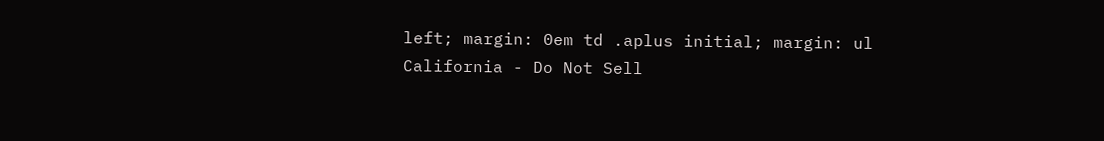left; margin: 0em td .aplus initial; margin: ul
California - Do Not Sell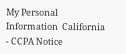My Personal Information  California - CCPA Notice